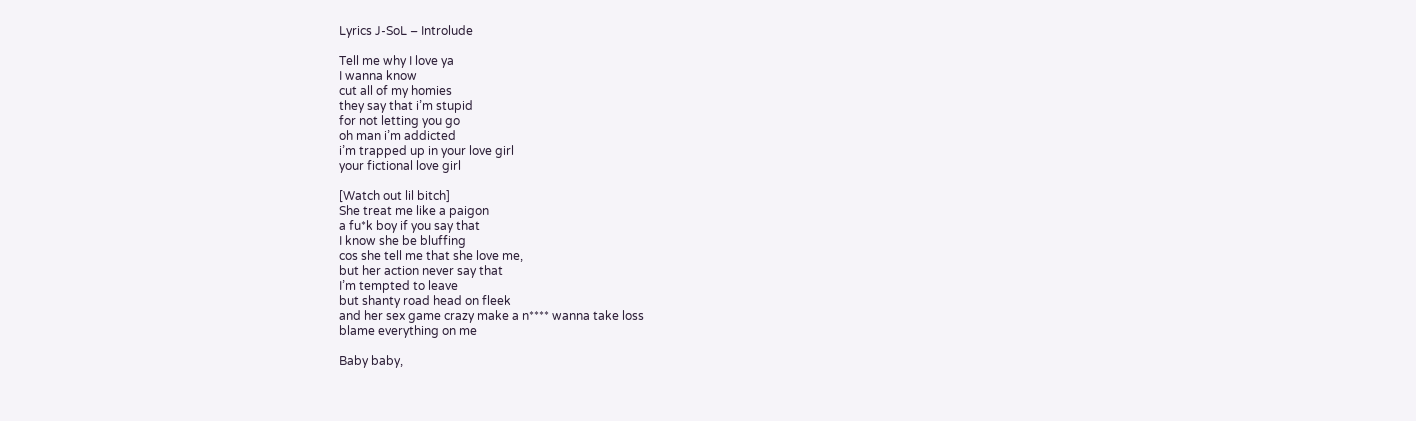Lyrics J-SoL – Introlude

Tell me why I love ya
I wanna know
cut all of my homies
they say that i’m stupid
for not letting you go
oh man i’m addicted
i’m trapped up in your love girl
your fictional love girl

[Watch out lil bitch]
She treat me like a paigon
a fu*k boy if you say that
I know she be bluffing
cos she tell me that she love me,
but her action never say that
I’m tempted to leave
but shanty road head on fleek
and her sex game crazy make a n**** wanna take loss
blame everything on me

Baby baby,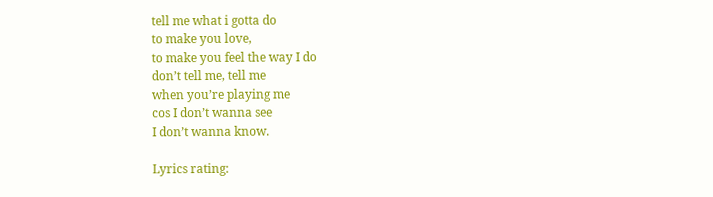tell me what i gotta do
to make you love,
to make you feel the way I do
don’t tell me, tell me
when you’re playing me
cos I don’t wanna see
I don’t wanna know.

Lyrics rating: